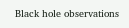Black hole observations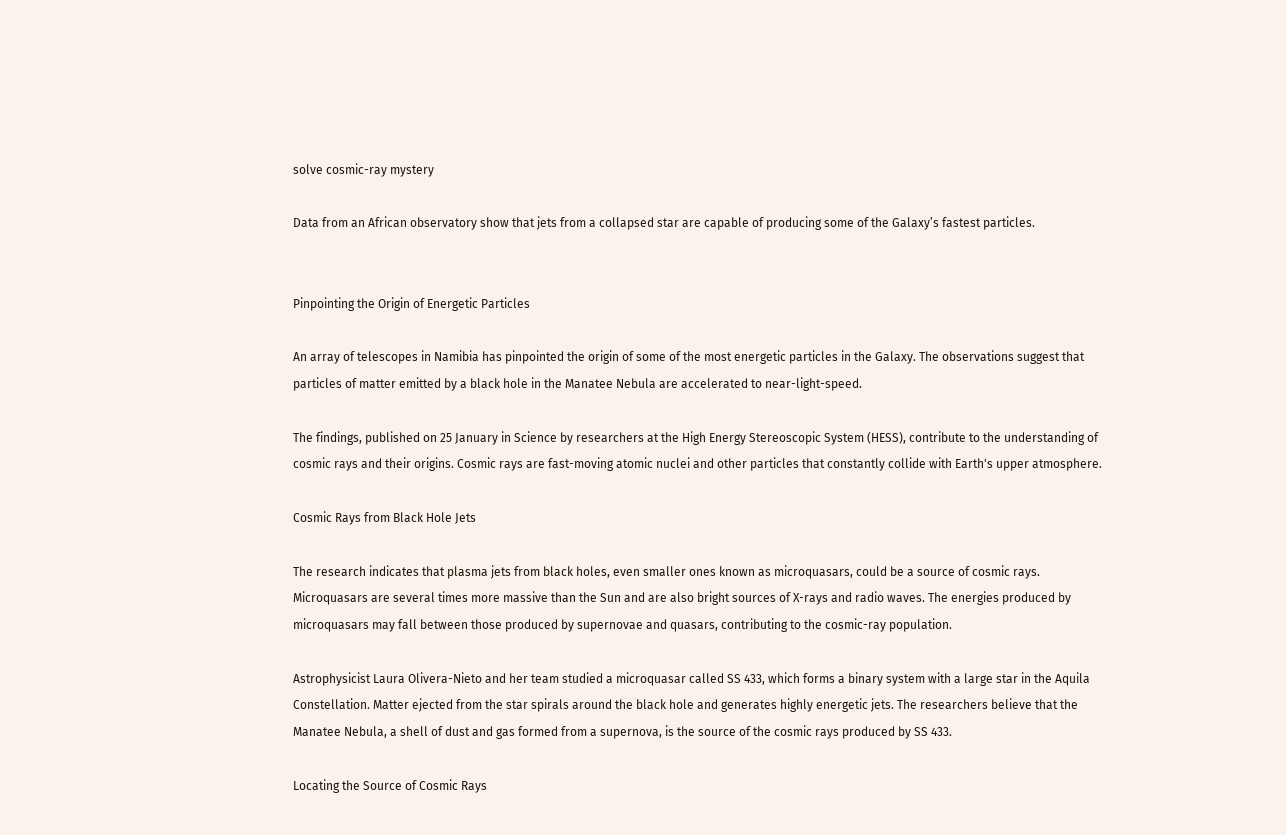solve cosmic-ray mystery

Data from an African observatory show that jets from a collapsed star are capable of producing some of the Galaxy’s fastest particles.


Pinpointing the Origin of Energetic Particles

An array of telescopes in Namibia has pinpointed the origin of some of the most energetic particles in the Galaxy. The observations suggest that particles of matter emitted by a black hole in the Manatee Nebula are accelerated to near-light-speed.

The findings, published on 25 January in Science by researchers at the High Energy Stereoscopic System (HESS), contribute to the understanding of cosmic rays and their origins. Cosmic rays are fast-moving atomic nuclei and other particles that constantly collide with Earth's upper atmosphere.

Cosmic Rays from Black Hole Jets

The research indicates that plasma jets from black holes, even smaller ones known as microquasars, could be a source of cosmic rays. Microquasars are several times more massive than the Sun and are also bright sources of X-rays and radio waves. The energies produced by microquasars may fall between those produced by supernovae and quasars, contributing to the cosmic-ray population.

Astrophysicist Laura Olivera-Nieto and her team studied a microquasar called SS 433, which forms a binary system with a large star in the Aquila Constellation. Matter ejected from the star spirals around the black hole and generates highly energetic jets. The researchers believe that the Manatee Nebula, a shell of dust and gas formed from a supernova, is the source of the cosmic rays produced by SS 433.

Locating the Source of Cosmic Rays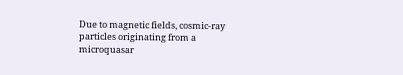Due to magnetic fields, cosmic-ray particles originating from a microquasar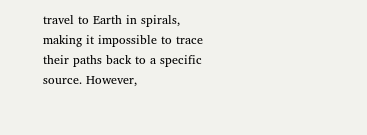travel to Earth in spirals, making it impossible to trace their paths back to a specific source. However,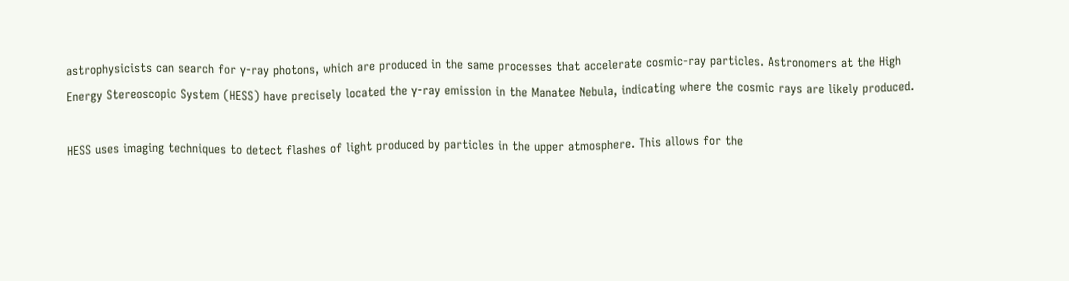astrophysicists can search for γ-ray photons, which are produced in the same processes that accelerate cosmic-ray particles. Astronomers at the High Energy Stereoscopic System (HESS) have precisely located the γ-ray emission in the Manatee Nebula, indicating where the cosmic rays are likely produced.

HESS uses imaging techniques to detect flashes of light produced by particles in the upper atmosphere. This allows for the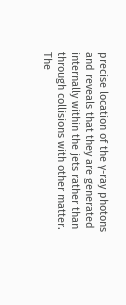precise location of the γ-ray photons and reveals that they are generated internally within the jets rather than through collisions with other matter. The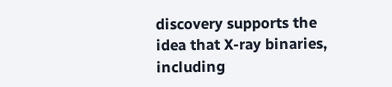discovery supports the idea that X-ray binaries, including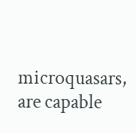microquasars, are capable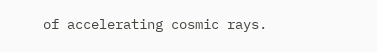of accelerating cosmic rays.